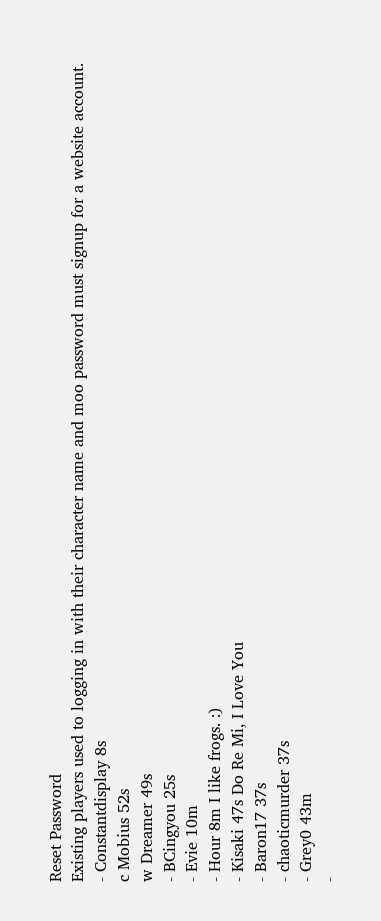Reset Password
Existing players used to logging in with their character name and moo password must signup for a website account.
- Constantdisplay 8s
c Mobius 52s
w Dreamer 49s
- BCingyou 25s
- Evie 10m
- Hour 8m I like frogs. :)
- Kisaki 47s Do Re Mi, I Love You
- Baron17 37s
- chaoticmurder 37s
- Grey0 43m
-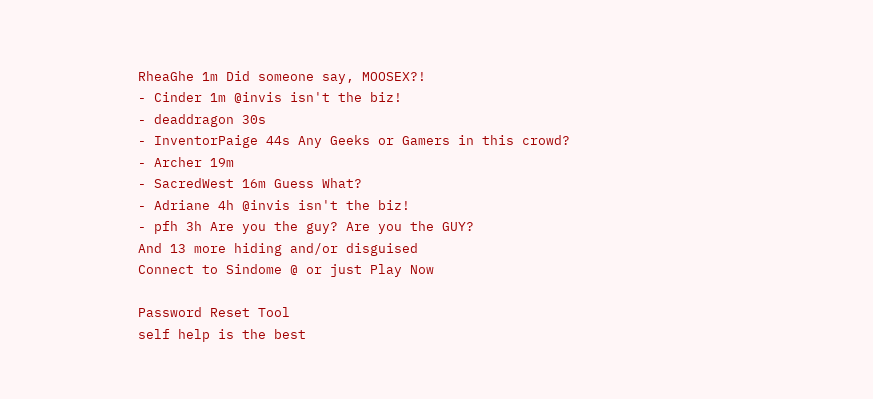RheaGhe 1m Did someone say, MOOSEX?!
- Cinder 1m @invis isn't the biz!
- deaddragon 30s
- InventorPaige 44s Any Geeks or Gamers in this crowd?
- Archer 19m
- SacredWest 16m Guess What?
- Adriane 4h @invis isn't the biz!
- pfh 3h Are you the guy? Are you the GUY?
And 13 more hiding and/or disguised
Connect to Sindome @ or just Play Now

Password Reset Tool
self help is the best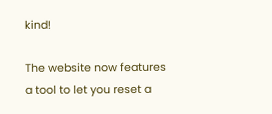kind!

The website now features a tool to let you reset a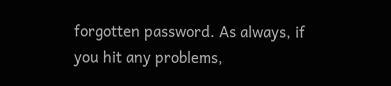forgotten password. As always, if you hit any problems,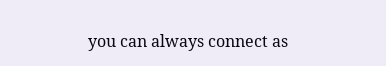you can always connect as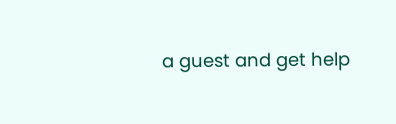a guest and get help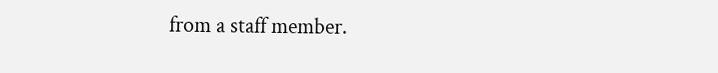from a staff member.